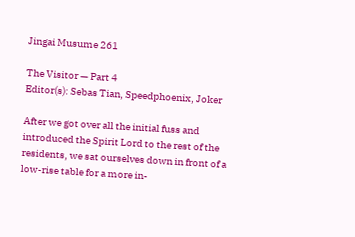Jingai Musume 261

The Visitor — Part 4
Editor(s): Sebas Tian, Speedphoenix, Joker

After we got over all the initial fuss and introduced the Spirit Lord to the rest of the residents, we sat ourselves down in front of a low-rise table for a more in-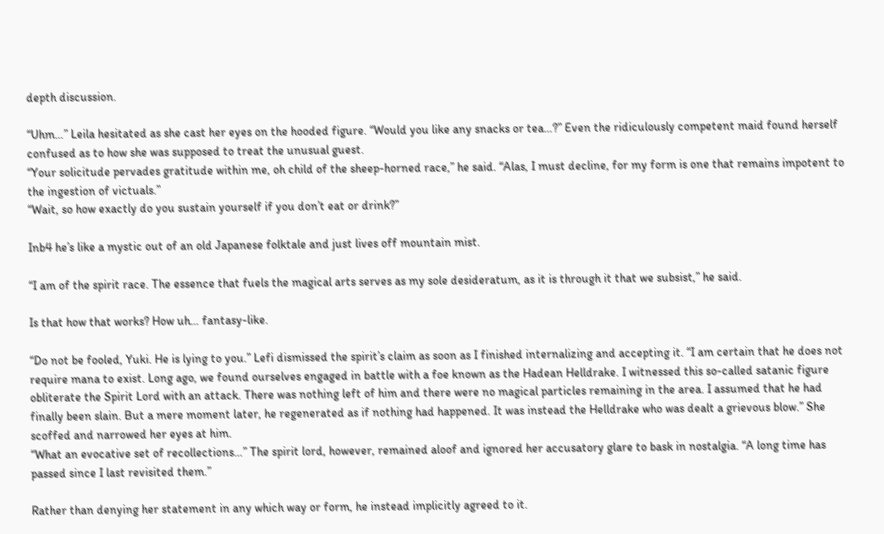depth discussion.

“Uhm…” Leila hesitated as she cast her eyes on the hooded figure. “Would you like any snacks or tea…?” Even the ridiculously competent maid found herself confused as to how she was supposed to treat the unusual guest.
“Your solicitude pervades gratitude within me, oh child of the sheep-horned race,” he said. “Alas, I must decline, for my form is one that remains impotent to the ingestion of victuals.”
“Wait, so how exactly do you sustain yourself if you don’t eat or drink?”

Inb4 he’s like a mystic out of an old Japanese folktale and just lives off mountain mist.

“I am of the spirit race. The essence that fuels the magical arts serves as my sole desideratum, as it is through it that we subsist,” he said.

Is that how that works? How uh… fantasy-like.

“Do not be fooled, Yuki. He is lying to you.” Lefi dismissed the spirit’s claim as soon as I finished internalizing and accepting it. “I am certain that he does not require mana to exist. Long ago, we found ourselves engaged in battle with a foe known as the Hadean Helldrake. I witnessed this so-called satanic figure obliterate the Spirit Lord with an attack. There was nothing left of him and there were no magical particles remaining in the area. I assumed that he had finally been slain. But a mere moment later, he regenerated as if nothing had happened. It was instead the Helldrake who was dealt a grievous blow.” She scoffed and narrowed her eyes at him.
“What an evocative set of recollections…” The spirit lord, however, remained aloof and ignored her accusatory glare to bask in nostalgia. “A long time has passed since I last revisited them.”

Rather than denying her statement in any which way or form, he instead implicitly agreed to it.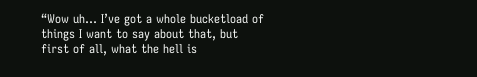“Wow uh… I’ve got a whole bucketload of things I want to say about that, but first of all, what the hell is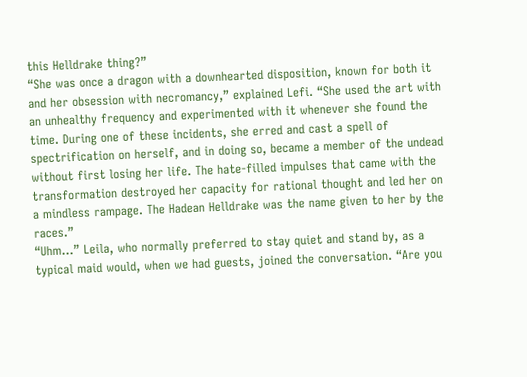this Helldrake thing?”
“She was once a dragon with a downhearted disposition, known for both it and her obsession with necromancy,” explained Lefi. “She used the art with an unhealthy frequency and experimented with it whenever she found the time. During one of these incidents, she erred and cast a spell of spectrification on herself, and in doing so, became a member of the undead without first losing her life. The hate-filled impulses that came with the transformation destroyed her capacity for rational thought and led her on a mindless rampage. The Hadean Helldrake was the name given to her by the races.”
“Uhm…” Leila, who normally preferred to stay quiet and stand by, as a typical maid would, when we had guests, joined the conversation. “Are you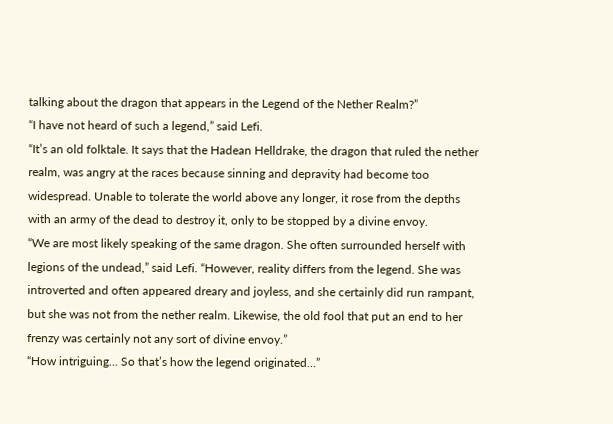talking about the dragon that appears in the Legend of the Nether Realm?”
“I have not heard of such a legend,” said Lefi.
“It’s an old folktale. It says that the Hadean Helldrake, the dragon that ruled the nether realm, was angry at the races because sinning and depravity had become too widespread. Unable to tolerate the world above any longer, it rose from the depths with an army of the dead to destroy it, only to be stopped by a divine envoy.
“We are most likely speaking of the same dragon. She often surrounded herself with legions of the undead,” said Lefi. “However, reality differs from the legend. She was introverted and often appeared dreary and joyless, and she certainly did run rampant, but she was not from the nether realm. Likewise, the old fool that put an end to her frenzy was certainly not any sort of divine envoy.”
“How intriguing… So that’s how the legend originated…”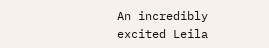An incredibly excited Leila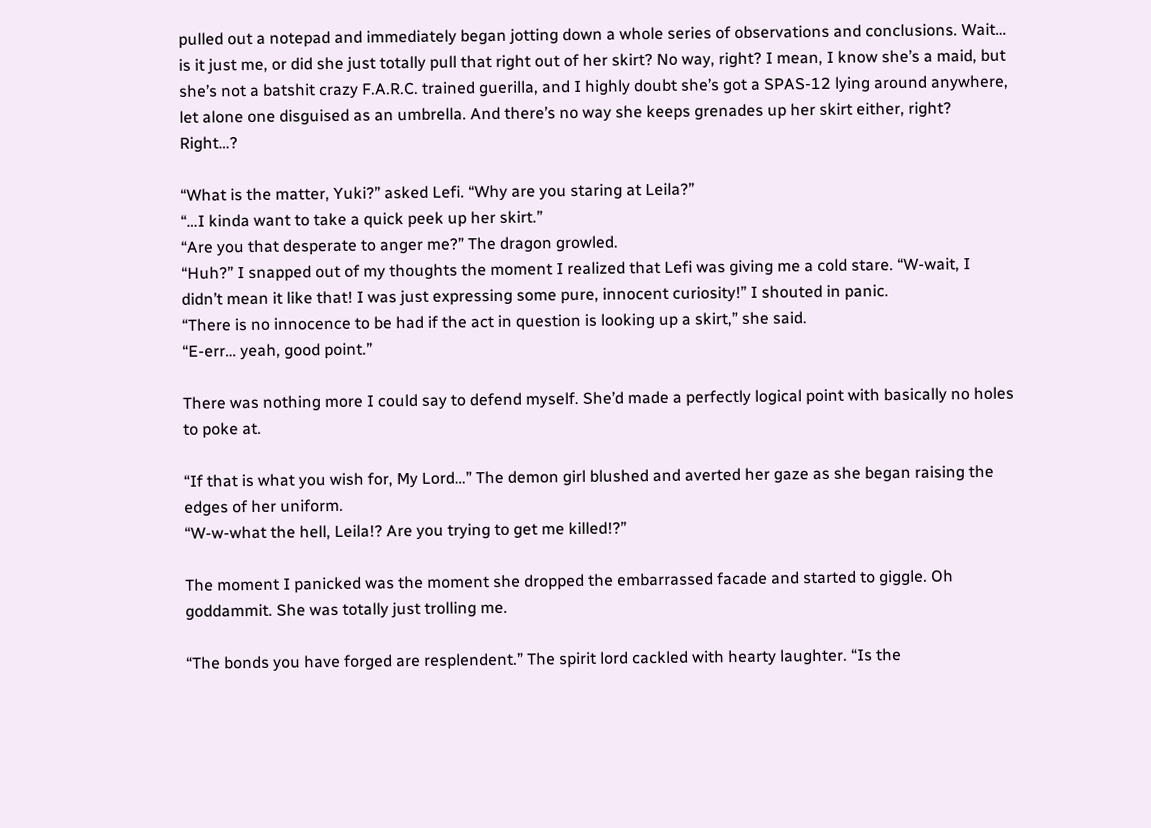pulled out a notepad and immediately began jotting down a whole series of observations and conclusions. Wait… is it just me, or did she just totally pull that right out of her skirt? No way, right? I mean, I know she’s a maid, but she’s not a batshit crazy F.A.R.C. trained guerilla, and I highly doubt she’s got a SPAS-12 lying around anywhere, let alone one disguised as an umbrella. And there’s no way she keeps grenades up her skirt either, right? Right…?

“What is the matter, Yuki?” asked Lefi. “Why are you staring at Leila?”
“…I kinda want to take a quick peek up her skirt.”
“Are you that desperate to anger me?” The dragon growled.
“Huh?” I snapped out of my thoughts the moment I realized that Lefi was giving me a cold stare. “W-wait, I didn’t mean it like that! I was just expressing some pure, innocent curiosity!” I shouted in panic.
“There is no innocence to be had if the act in question is looking up a skirt,” she said.
“E-err… yeah, good point.”

There was nothing more I could say to defend myself. She’d made a perfectly logical point with basically no holes to poke at.

“If that is what you wish for, My Lord…” The demon girl blushed and averted her gaze as she began raising the edges of her uniform.
“W-w-what the hell, Leila!? Are you trying to get me killed!?”

The moment I panicked was the moment she dropped the embarrassed facade and started to giggle. Oh goddammit. She was totally just trolling me.

“The bonds you have forged are resplendent.” The spirit lord cackled with hearty laughter. “Is the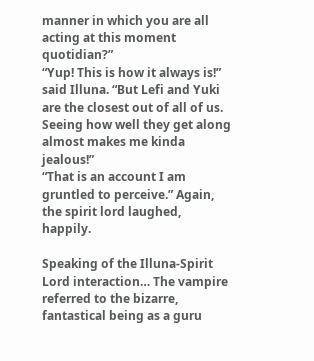manner in which you are all acting at this moment quotidian?”
“Yup! This is how it always is!” said Illuna. “But Lefi and Yuki are the closest out of all of us. Seeing how well they get along almost makes me kinda jealous!”
“That is an account I am gruntled to perceive.” Again, the spirit lord laughed, happily.

Speaking of the Illuna-Spirit Lord interaction… The vampire referred to the bizarre, fantastical being as a guru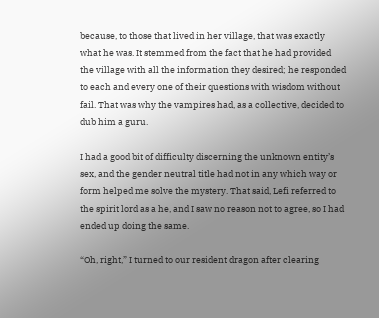because, to those that lived in her village, that was exactly what he was. It stemmed from the fact that he had provided the village with all the information they desired; he responded to each and every one of their questions with wisdom without fail. That was why the vampires had, as a collective, decided to dub him a guru.

I had a good bit of difficulty discerning the unknown entity’s sex, and the gender neutral title had not in any which way or form helped me solve the mystery. That said, Lefi referred to the spirit lord as a he, and I saw no reason not to agree, so I had ended up doing the same.

“Oh, right,” I turned to our resident dragon after clearing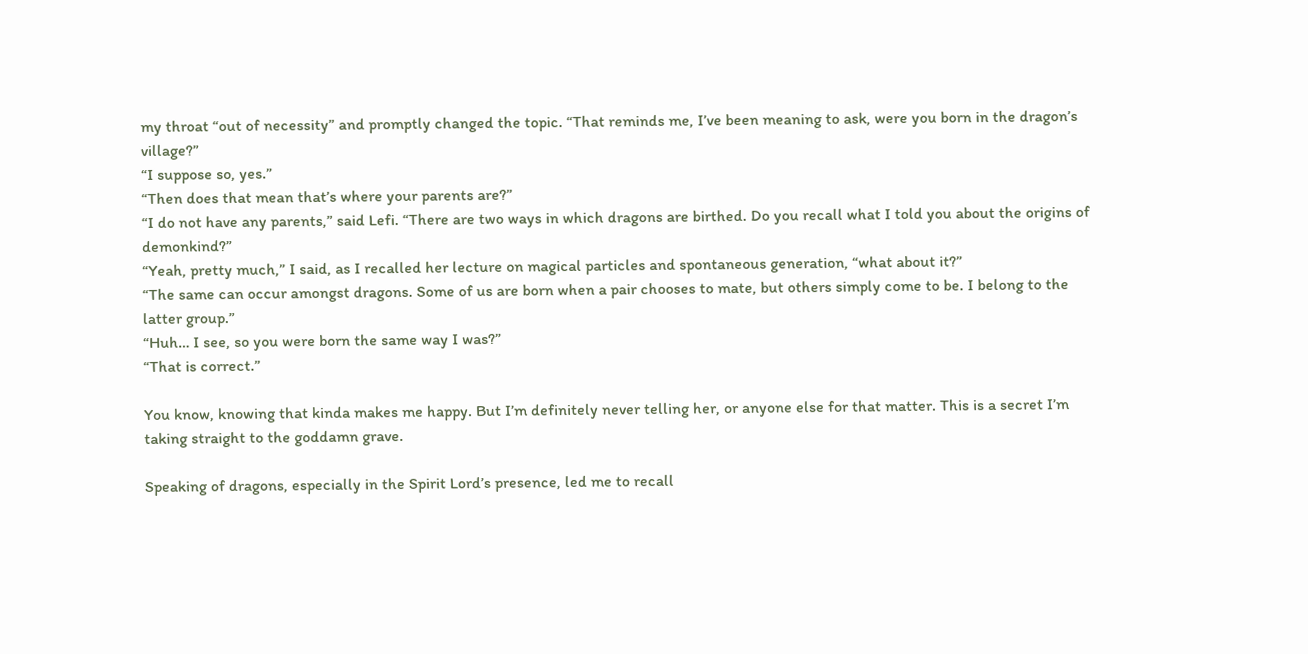my throat “out of necessity” and promptly changed the topic. “That reminds me, I’ve been meaning to ask, were you born in the dragon’s village?”
“I suppose so, yes.”
“Then does that mean that’s where your parents are?”
“I do not have any parents,” said Lefi. “There are two ways in which dragons are birthed. Do you recall what I told you about the origins of demonkind?”
“Yeah, pretty much,” I said, as I recalled her lecture on magical particles and spontaneous generation, “what about it?”
“The same can occur amongst dragons. Some of us are born when a pair chooses to mate, but others simply come to be. I belong to the latter group.”
“Huh… I see, so you were born the same way I was?”
“That is correct.”

You know, knowing that kinda makes me happy. But I’m definitely never telling her, or anyone else for that matter. This is a secret I’m taking straight to the goddamn grave.

Speaking of dragons, especially in the Spirit Lord’s presence, led me to recall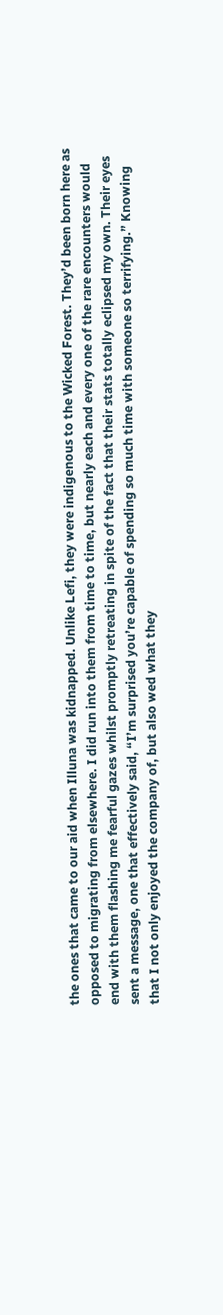the ones that came to our aid when Illuna was kidnapped. Unlike Lefi, they were indigenous to the Wicked Forest. They’d been born here as opposed to migrating from elsewhere. I did run into them from time to time, but nearly each and every one of the rare encounters would end with them flashing me fearful gazes whilst promptly retreating in spite of the fact that their stats totally eclipsed my own. Their eyes sent a message, one that effectively said, “I’m surprised you’re capable of spending so much time with someone so terrifying.” Knowing that I not only enjoyed the company of, but also wed what they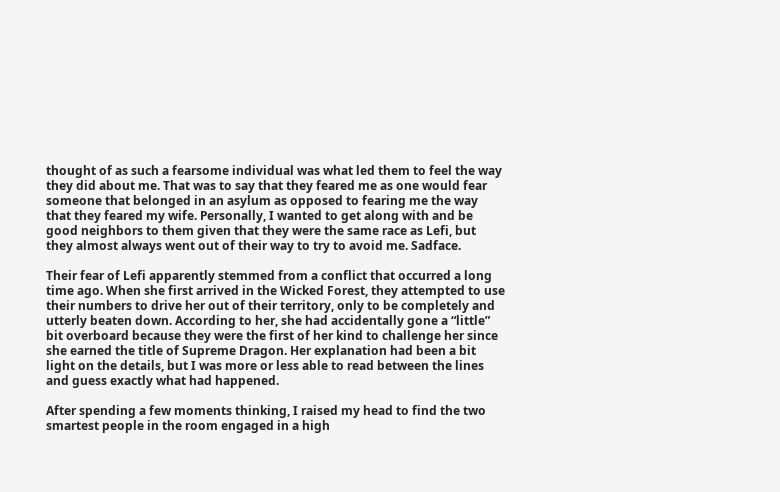thought of as such a fearsome individual was what led them to feel the way they did about me. That was to say that they feared me as one would fear someone that belonged in an asylum as opposed to fearing me the way that they feared my wife. Personally, I wanted to get along with and be good neighbors to them given that they were the same race as Lefi, but they almost always went out of their way to try to avoid me. Sadface.

Their fear of Lefi apparently stemmed from a conflict that occurred a long time ago. When she first arrived in the Wicked Forest, they attempted to use their numbers to drive her out of their territory, only to be completely and utterly beaten down. According to her, she had accidentally gone a “little” bit overboard because they were the first of her kind to challenge her since she earned the title of Supreme Dragon. Her explanation had been a bit light on the details, but I was more or less able to read between the lines and guess exactly what had happened.

After spending a few moments thinking, I raised my head to find the two smartest people in the room engaged in a high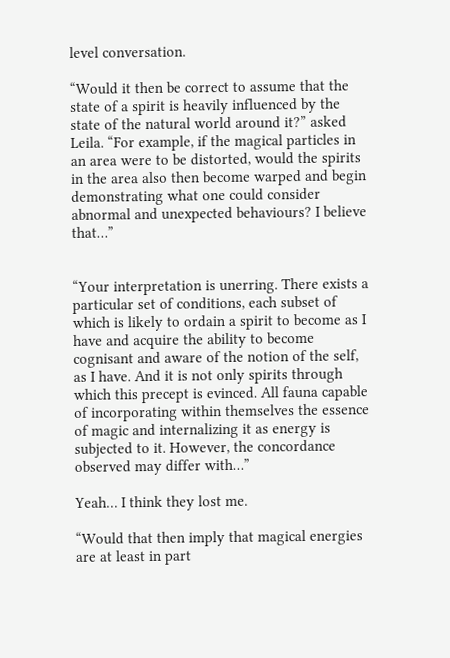level conversation.

“Would it then be correct to assume that the state of a spirit is heavily influenced by the state of the natural world around it?” asked Leila. “For example, if the magical particles in an area were to be distorted, would the spirits in the area also then become warped and begin demonstrating what one could consider abnormal and unexpected behaviours? I believe that…”


“Your interpretation is unerring. There exists a particular set of conditions, each subset of which is likely to ordain a spirit to become as I have and acquire the ability to become cognisant and aware of the notion of the self, as I have. And it is not only spirits through which this precept is evinced. All fauna capable of incorporating within themselves the essence of magic and internalizing it as energy is subjected to it. However, the concordance observed may differ with…”

Yeah… I think they lost me.

“Would that then imply that magical energies are at least in part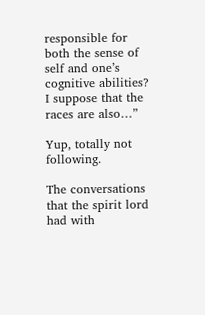responsible for both the sense of self and one’s cognitive abilities? I suppose that the races are also…”

Yup, totally not following.

The conversations that the spirit lord had with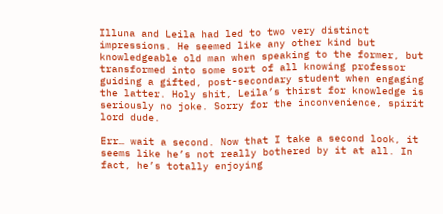Illuna and Leila had led to two very distinct impressions. He seemed like any other kind but knowledgeable old man when speaking to the former, but transformed into some sort of all knowing professor guiding a gifted, post-secondary student when engaging the latter. Holy shit, Leila’s thirst for knowledge is seriously no joke. Sorry for the inconvenience, spirit lord dude.

Err… wait a second. Now that I take a second look, it seems like he’s not really bothered by it at all. In fact, he’s totally enjoying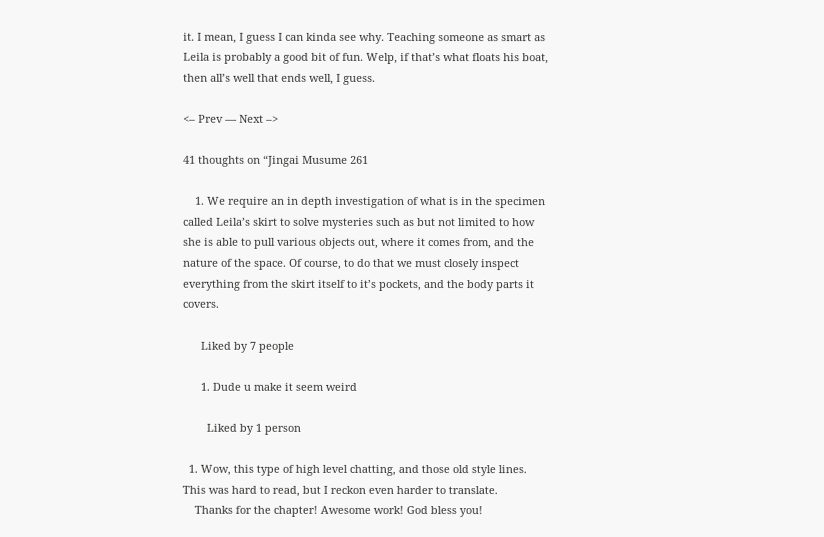it. I mean, I guess I can kinda see why. Teaching someone as smart as Leila is probably a good bit of fun. Welp, if that’s what floats his boat, then all’s well that ends well, I guess.

<– Prev — Next –>

41 thoughts on “Jingai Musume 261

    1. We require an in depth investigation of what is in the specimen called Leila’s skirt to solve mysteries such as but not limited to how she is able to pull various objects out, where it comes from, and the nature of the space. Of course, to do that we must closely inspect everything from the skirt itself to it’s pockets, and the body parts it covers.

      Liked by 7 people

      1. Dude u make it seem weird

        Liked by 1 person

  1. Wow, this type of high level chatting, and those old style lines. This was hard to read, but I reckon even harder to translate.
    Thanks for the chapter! Awesome work! God bless you!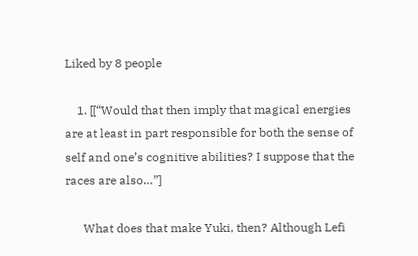Liked by 8 people

    1. [[“Would that then imply that magical energies are at least in part responsible for both the sense of self and one’s cognitive abilities? I suppose that the races are also…”]

      What does that make Yuki, then? Although Lefi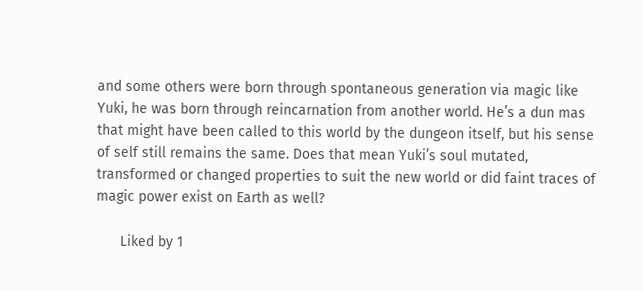and some others were born through spontaneous generation via magic like Yuki, he was born through reincarnation from another world. He’s a dun mas that might have been called to this world by the dungeon itself, but his sense of self still remains the same. Does that mean Yuki’s soul mutated, transformed or changed properties to suit the new world or did faint traces of magic power exist on Earth as well?

      Liked by 1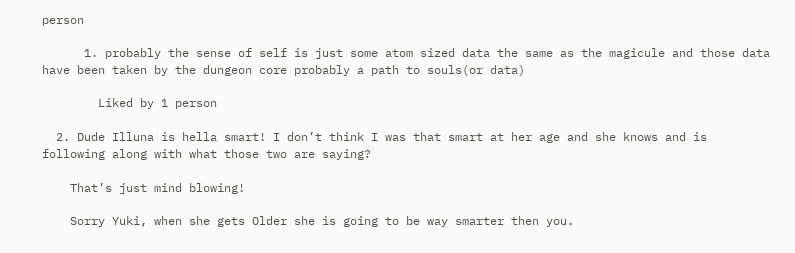person

      1. probably the sense of self is just some atom sized data the same as the magicule and those data have been taken by the dungeon core probably a path to souls(or data)

        Liked by 1 person

  2. Dude Illuna is hella smart! I don’t think I was that smart at her age and she knows and is following along with what those two are saying?

    That’s just mind blowing!

    Sorry Yuki, when she gets Older she is going to be way smarter then you.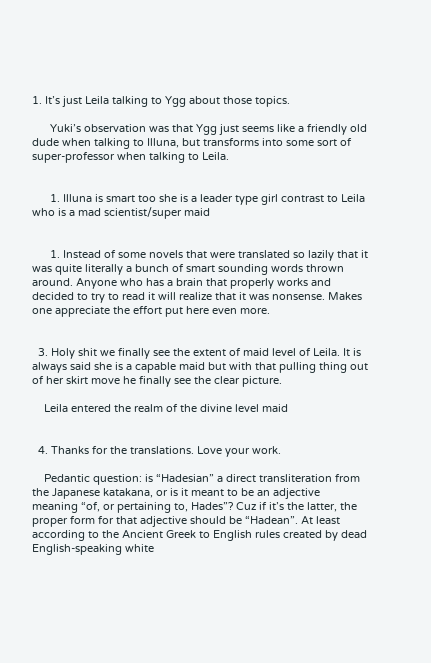1. It’s just Leila talking to Ygg about those topics.

      Yuki’s observation was that Ygg just seems like a friendly old dude when talking to Illuna, but transforms into some sort of super-professor when talking to Leila.


      1. Illuna is smart too she is a leader type girl contrast to Leila who is a mad scientist/super maid


      1. Instead of some novels that were translated so lazily that it was quite literally a bunch of smart sounding words thrown around. Anyone who has a brain that properly works and decided to try to read it will realize that it was nonsense. Makes one appreciate the effort put here even more.


  3. Holy shit we finally see the extent of maid level of Leila. It is always said she is a capable maid but with that pulling thing out of her skirt move he finally see the clear picture.

    Leila entered the realm of the divine level maid


  4. Thanks for the translations. Love your work.

    Pedantic question: is “Hadesian” a direct transliteration from the Japanese katakana, or is it meant to be an adjective meaning “of, or pertaining to, Hades”? Cuz if it’s the latter, the proper form for that adjective should be “Hadean”. At least according to the Ancient Greek to English rules created by dead English-speaking white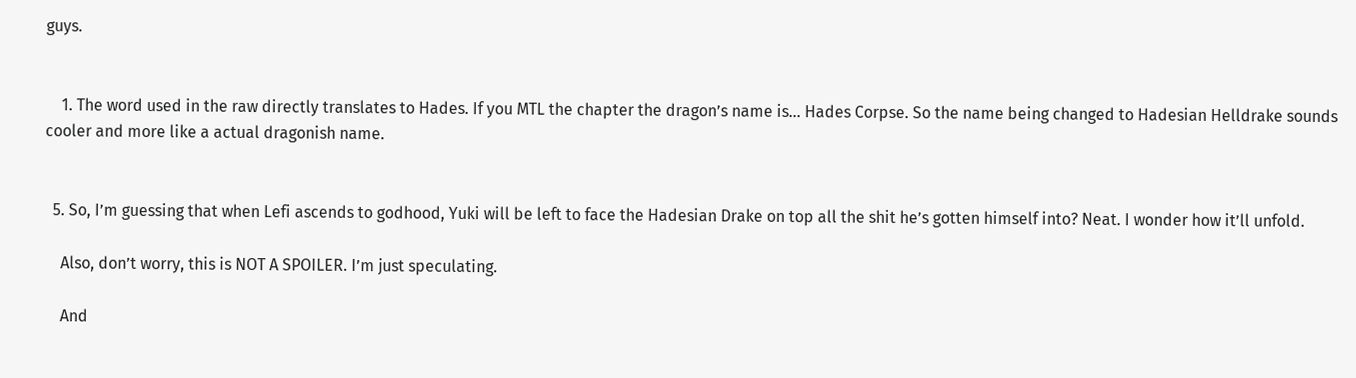guys.


    1. The word used in the raw directly translates to Hades. If you MTL the chapter the dragon’s name is… Hades Corpse. So the name being changed to Hadesian Helldrake sounds cooler and more like a actual dragonish name.


  5. So, I’m guessing that when Lefi ascends to godhood, Yuki will be left to face the Hadesian Drake on top all the shit he’s gotten himself into? Neat. I wonder how it’ll unfold.

    Also, don’t worry, this is NOT A SPOILER. I’m just speculating.

    And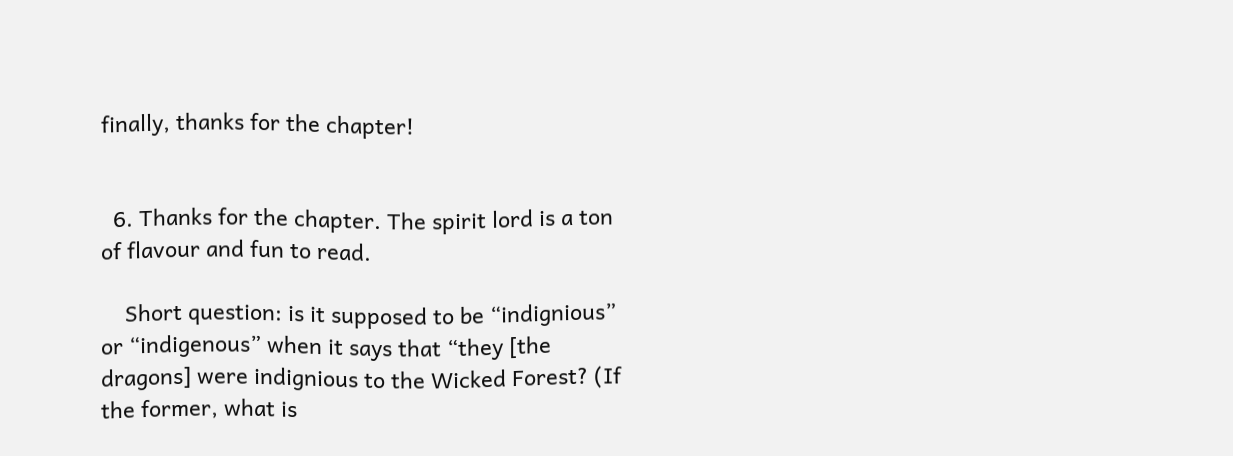finally, thanks for the chapter!


  6. Thanks for the chapter. The spirit lord is a ton of flavour and fun to read.

    Short question: is it supposed to be “indignious” or “indigenous” when it says that “they [the dragons] were indignious to the Wicked Forest? (If the former, what is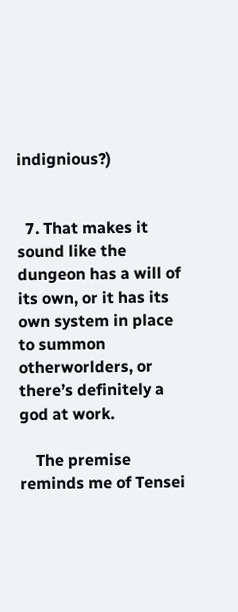indignious?)


  7. That makes it sound like the dungeon has a will of its own, or it has its own system in place to summon otherworlders, or there’s definitely a god at work.

    The premise reminds me of Tensei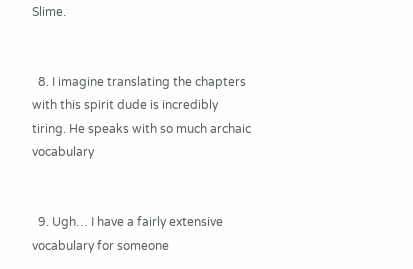Slime.


  8. I imagine translating the chapters with this spirit dude is incredibly tiring. He speaks with so much archaic vocabulary


  9. Ugh… I have a fairly extensive vocabulary for someone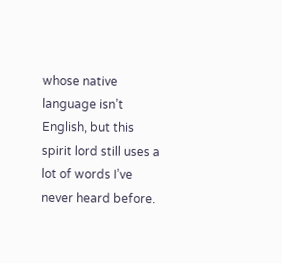whose native language isn’t English, but this spirit lord still uses a lot of words I’ve never heard before.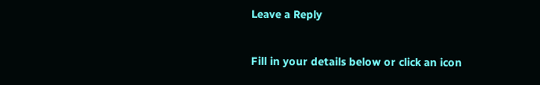Leave a Reply

Fill in your details below or click an icon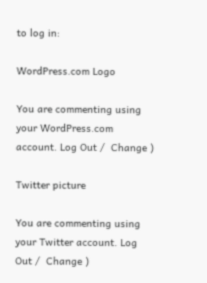to log in:

WordPress.com Logo

You are commenting using your WordPress.com account. Log Out /  Change )

Twitter picture

You are commenting using your Twitter account. Log Out /  Change )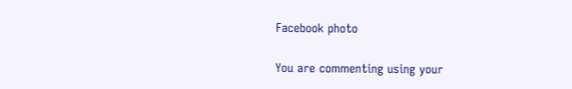Facebook photo

You are commenting using your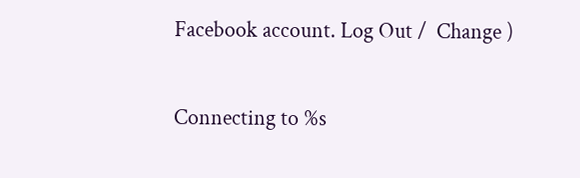Facebook account. Log Out /  Change )

Connecting to %s